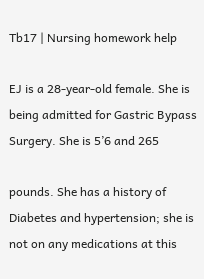Tb17 | Nursing homework help

EJ is a 28-year-old female. She is being admitted for Gastric Bypass Surgery. She is 5’6 and 265

pounds. She has a history of Diabetes and hypertension; she is not on any medications at this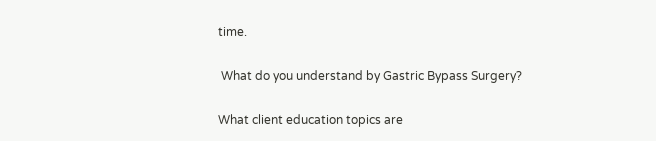time.

 What do you understand by Gastric Bypass Surgery?

What client education topics are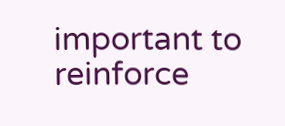important to reinforce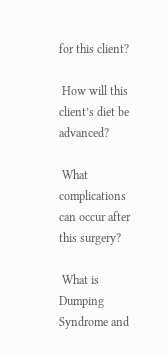for this client?

 How will this client’s diet be advanced?

 What complications can occur after this surgery?

 What is Dumping Syndrome and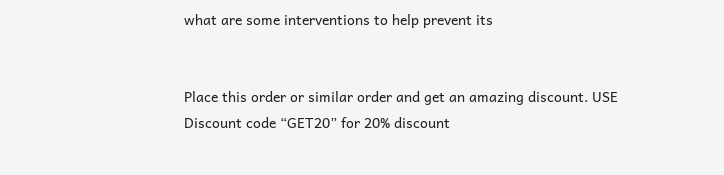what are some interventions to help prevent its


Place this order or similar order and get an amazing discount. USE Discount code “GET20” for 20% discount